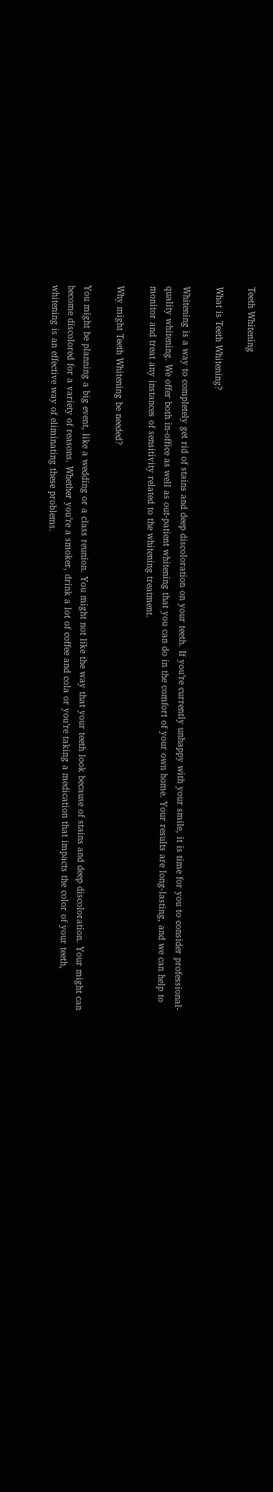Teeth Whitening

What is Teeth Whitening?

Whitening is a way to completely get rid of stains and deep discoloration on your teeth. If you’re currently unhappy with your smile, it is time for you to consider professional-quality whitening. We offer both in-office as well as out-patient whitening that you can do in the comfort of your own home. Your results are long-lasting, and we can help to monitor and treat any instances of sensitivity related to the whitening treatment.

Why might Teeth Whitening be needed?

You might be planning a big event, like a wedding or a class reunion. You might not like the way that your teeth look because of stains and deep discoloration. Your might can become discolored for a variety of reasons. Whether you’re a smoker, drink a lot of coffee and cola or you’re taking a medication that impacts the color of your teeth, whitening is an effective way of eliminating these problems.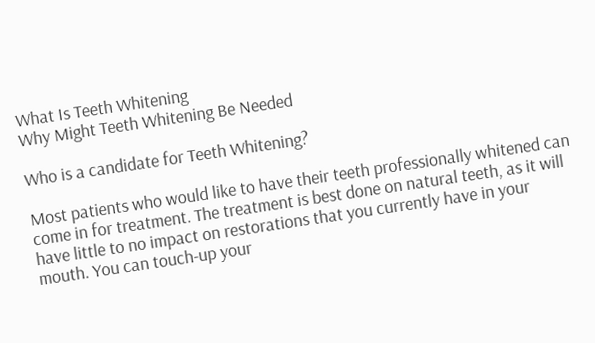What Is Teeth Whitening
Why Might Teeth Whitening Be Needed

Who is a candidate for Teeth Whitening?

Most patients who would like to have their teeth professionally whitened can come in for treatment. The treatment is best done on natural teeth, as it will have little to no impact on restorations that you currently have in your mouth. You can touch-up your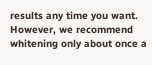results any time you want. However, we recommend whitening only about once a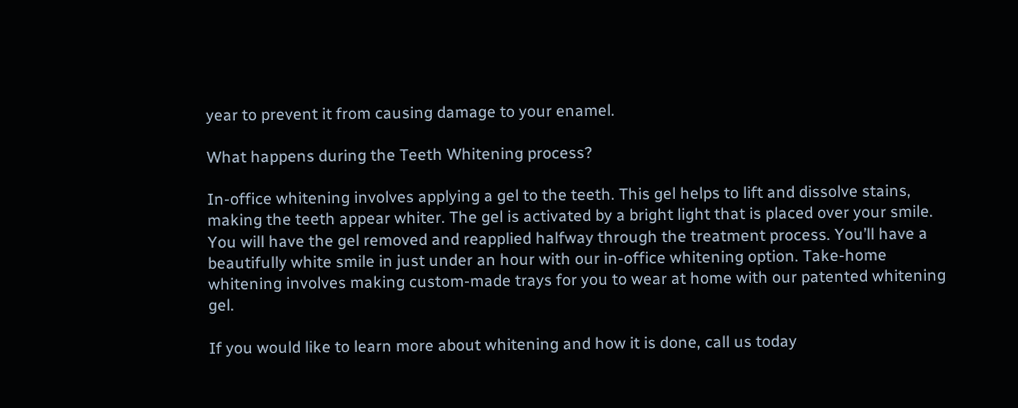year to prevent it from causing damage to your enamel.

What happens during the Teeth Whitening process?

In-office whitening involves applying a gel to the teeth. This gel helps to lift and dissolve stains, making the teeth appear whiter. The gel is activated by a bright light that is placed over your smile. You will have the gel removed and reapplied halfway through the treatment process. You’ll have a beautifully white smile in just under an hour with our in-office whitening option. Take-home whitening involves making custom-made trays for you to wear at home with our patented whitening gel.

If you would like to learn more about whitening and how it is done, call us today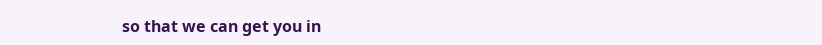so that we can get you in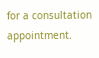for a consultation appointment.